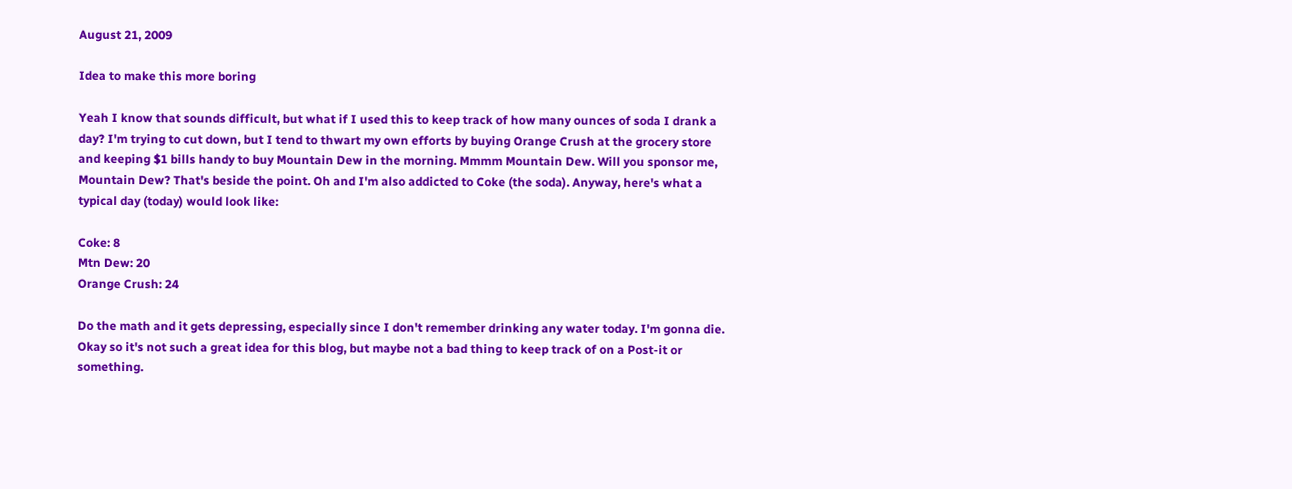August 21, 2009

Idea to make this more boring

Yeah I know that sounds difficult, but what if I used this to keep track of how many ounces of soda I drank a day? I'm trying to cut down, but I tend to thwart my own efforts by buying Orange Crush at the grocery store and keeping $1 bills handy to buy Mountain Dew in the morning. Mmmm Mountain Dew. Will you sponsor me, Mountain Dew? That's beside the point. Oh and I'm also addicted to Coke (the soda). Anyway, here's what a typical day (today) would look like:

Coke: 8
Mtn Dew: 20
Orange Crush: 24

Do the math and it gets depressing, especially since I don't remember drinking any water today. I'm gonna die. Okay so it's not such a great idea for this blog, but maybe not a bad thing to keep track of on a Post-it or something.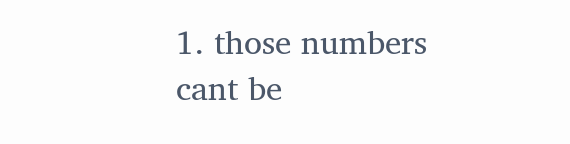1. those numbers cant be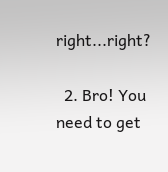right...right?

  2. Bro! You need to get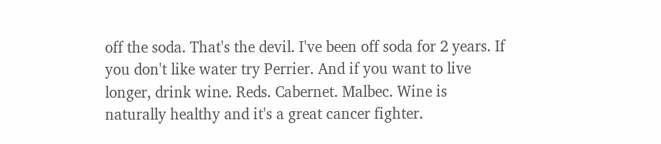off the soda. That's the devil. I've been off soda for 2 years. If you don't like water try Perrier. And if you want to live longer, drink wine. Reds. Cabernet. Malbec. Wine is naturally healthy and it's a great cancer fighter.